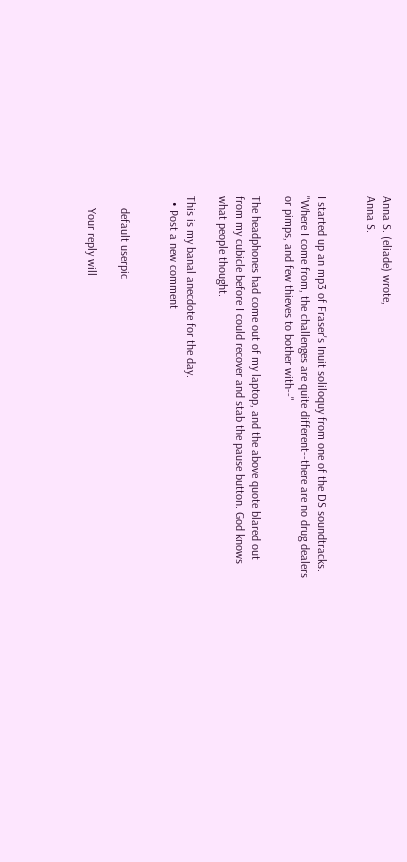Anna S. (eliade) wrote,
Anna S.


I started up an mp3 of Fraser's Inuit soliloquy from one of the DS soundtracks. "Where I come from, the challenges are quite different--there are no drug dealers or pimps, and few thieves to bother with--"

The headphones had come out of my laptop, and the above quote blared out from my cubicle before I could recover and stab the pause button. God knows what people thought.

This is my banal anecdote for the day.
  • Post a new comment


    default userpic

    Your reply will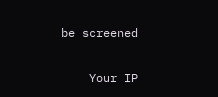be screened

    Your IP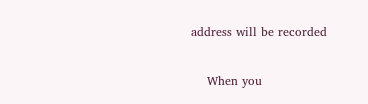address will be recorded

    When you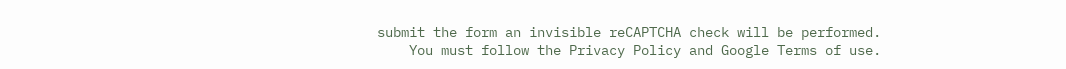submit the form an invisible reCAPTCHA check will be performed.
    You must follow the Privacy Policy and Google Terms of use.